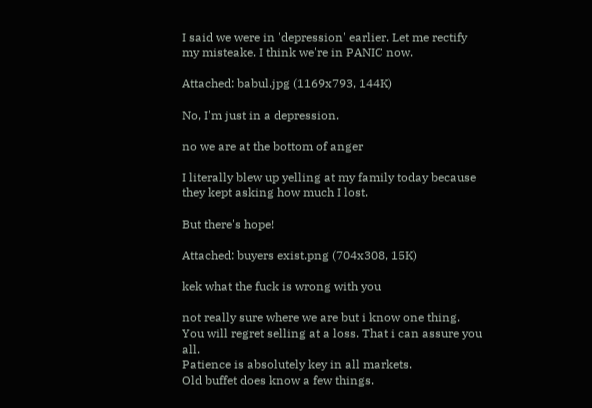I said we were in 'depression' earlier. Let me rectify my misteake. I think we're in PANIC now.

Attached: babul.jpg (1169x793, 144K)

No, I'm just in a depression.

no we are at the bottom of anger

I literally blew up yelling at my family today because they kept asking how much I lost.

But there's hope!

Attached: buyers exist.png (704x308, 15K)

kek what the fuck is wrong with you

not really sure where we are but i know one thing.
You will regret selling at a loss. That i can assure you all.
Patience is absolutely key in all markets.
Old buffet does know a few things.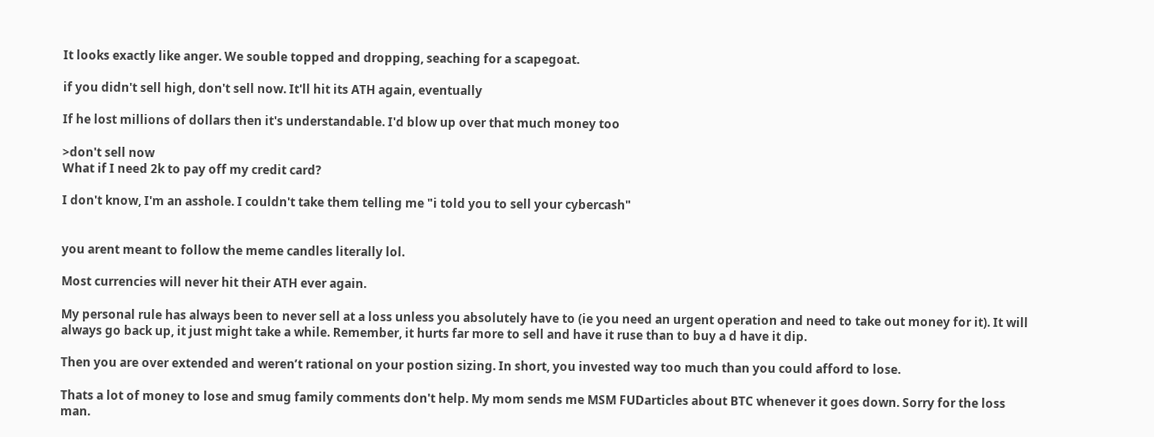It looks exactly like anger. We souble topped and dropping, seaching for a scapegoat.

if you didn't sell high, don't sell now. It'll hit its ATH again, eventually

If he lost millions of dollars then it's understandable. I'd blow up over that much money too

>don't sell now
What if I need 2k to pay off my credit card?

I don't know, I'm an asshole. I couldn't take them telling me "i told you to sell your cybercash"


you arent meant to follow the meme candles literally lol.

Most currencies will never hit their ATH ever again.

My personal rule has always been to never sell at a loss unless you absolutely have to (ie you need an urgent operation and need to take out money for it). It will always go back up, it just might take a while. Remember, it hurts far more to sell and have it ruse than to buy a d have it dip.

Then you are over extended and weren’t rational on your postion sizing. In short, you invested way too much than you could afford to lose.

Thats a lot of money to lose and smug family comments don't help. My mom sends me MSM FUDarticles about BTC whenever it goes down. Sorry for the loss man.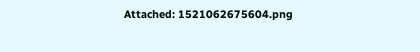Attached: 1521062675604.png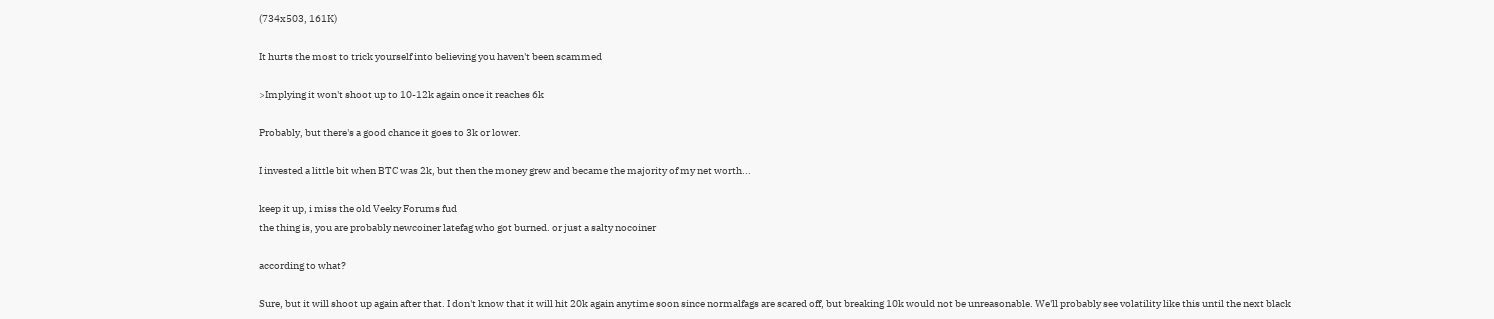(734x503, 161K)

It hurts the most to trick yourself into believing you haven't been scammed

>Implying it won't shoot up to 10-12k again once it reaches 6k

Probably, but there's a good chance it goes to 3k or lower.

I invested a little bit when BTC was 2k, but then the money grew and became the majority of my net worth...

keep it up, i miss the old Veeky Forums fud
the thing is, you are probably newcoiner latefag who got burned. or just a salty nocoiner

according to what?

Sure, but it will shoot up again after that. I don't know that it will hit 20k again anytime soon since normalfags are scared off, but breaking 10k would not be unreasonable. We'll probably see volatility like this until the next black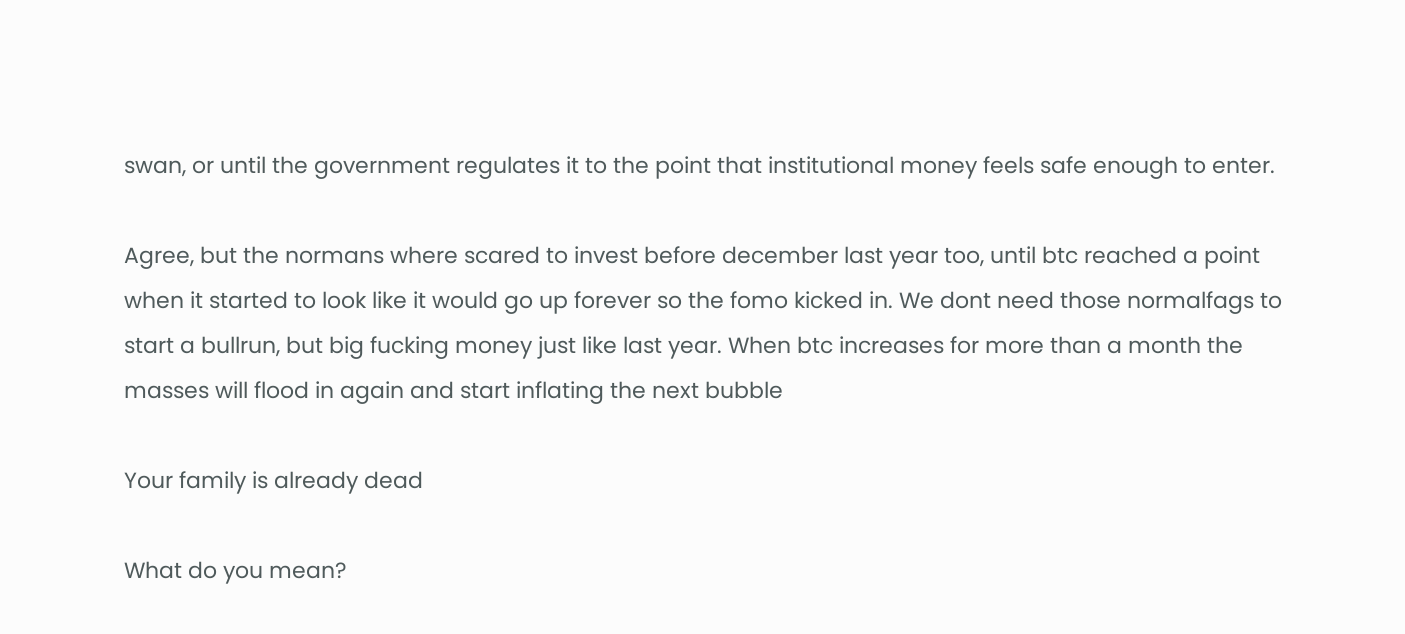swan, or until the government regulates it to the point that institutional money feels safe enough to enter.

Agree, but the normans where scared to invest before december last year too, until btc reached a point when it started to look like it would go up forever so the fomo kicked in. We dont need those normalfags to start a bullrun, but big fucking money just like last year. When btc increases for more than a month the masses will flood in again and start inflating the next bubble

Your family is already dead

What do you mean?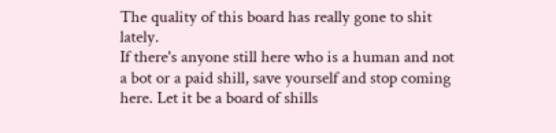The quality of this board has really gone to shit lately.
If there's anyone still here who is a human and not a bot or a paid shill, save yourself and stop coming here. Let it be a board of shills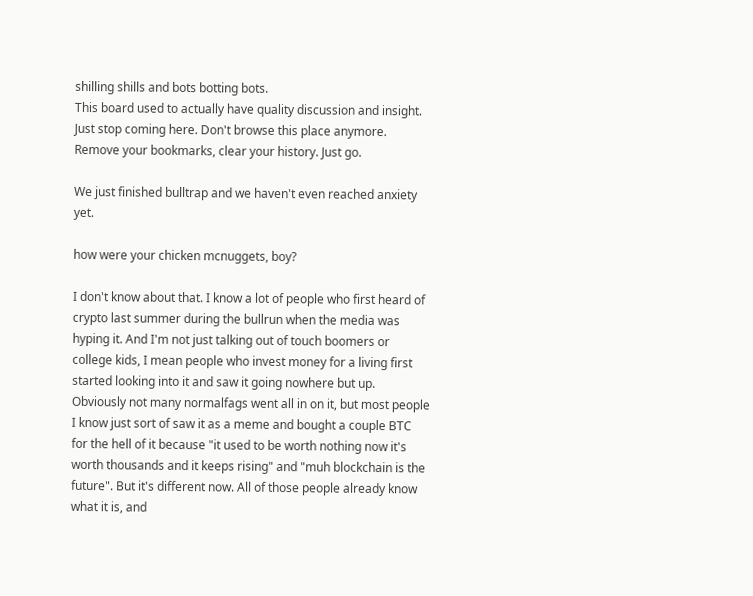shilling shills and bots botting bots.
This board used to actually have quality discussion and insight.
Just stop coming here. Don't browse this place anymore. Remove your bookmarks, clear your history. Just go.

We just finished bulltrap and we haven't even reached anxiety yet.

how were your chicken mcnuggets, boy?

I don't know about that. I know a lot of people who first heard of crypto last summer during the bullrun when the media was hyping it. And I'm not just talking out of touch boomers or college kids, I mean people who invest money for a living first started looking into it and saw it going nowhere but up. Obviously not many normalfags went all in on it, but most people I know just sort of saw it as a meme and bought a couple BTC for the hell of it because "it used to be worth nothing now it's worth thousands and it keeps rising" and "muh blockchain is the future". But it's different now. All of those people already know what it is, and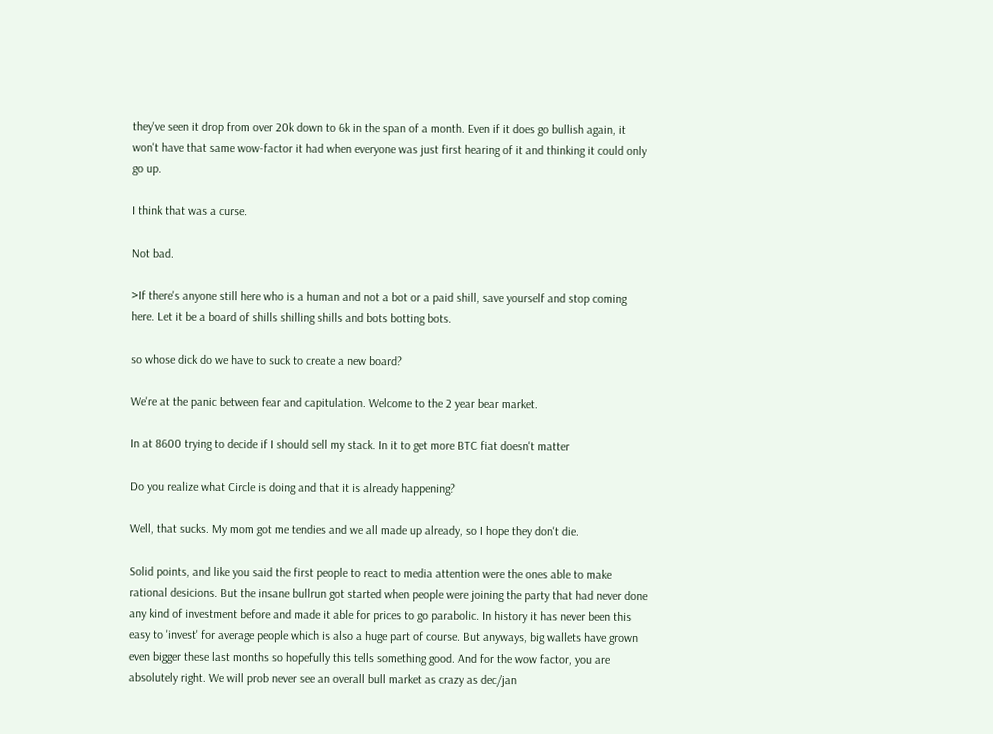they've seen it drop from over 20k down to 6k in the span of a month. Even if it does go bullish again, it won't have that same wow-factor it had when everyone was just first hearing of it and thinking it could only go up.

I think that was a curse.

Not bad.

>If there's anyone still here who is a human and not a bot or a paid shill, save yourself and stop coming here. Let it be a board of shills shilling shills and bots botting bots.

so whose dick do we have to suck to create a new board?

We're at the panic between fear and capitulation. Welcome to the 2 year bear market.

In at 8600 trying to decide if I should sell my stack. In it to get more BTC fiat doesn't matter

Do you realize what Circle is doing and that it is already happening?

Well, that sucks. My mom got me tendies and we all made up already, so I hope they don't die.

Solid points, and like you said the first people to react to media attention were the ones able to make rational desicions. But the insane bullrun got started when people were joining the party that had never done any kind of investment before and made it able for prices to go parabolic. In history it has never been this easy to 'invest' for average people which is also a huge part of course. But anyways, big wallets have grown even bigger these last months so hopefully this tells something good. And for the wow factor, you are absolutely right. We will prob never see an overall bull market as crazy as dec/jan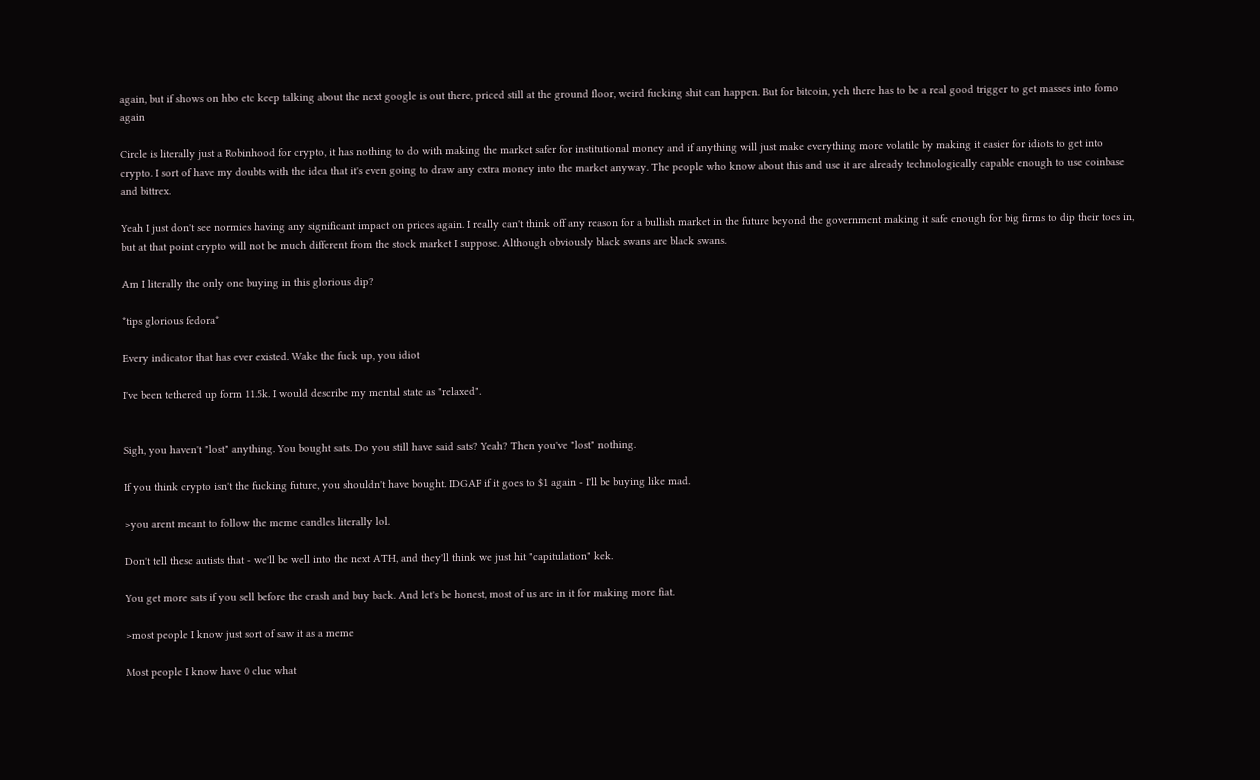again, but if shows on hbo etc keep talking about the next google is out there, priced still at the ground floor, weird fucking shit can happen. But for bitcoin, yeh there has to be a real good trigger to get masses into fomo again

Circle is literally just a Robinhood for crypto, it has nothing to do with making the market safer for institutional money and if anything will just make everything more volatile by making it easier for idiots to get into crypto. I sort of have my doubts with the idea that it's even going to draw any extra money into the market anyway. The people who know about this and use it are already technologically capable enough to use coinbase and bittrex.

Yeah I just don't see normies having any significant impact on prices again. I really can't think off any reason for a bullish market in the future beyond the government making it safe enough for big firms to dip their toes in, but at that point crypto will not be much different from the stock market I suppose. Although obviously black swans are black swans.

Am I literally the only one buying in this glorious dip?

*tips glorious fedora*

Every indicator that has ever existed. Wake the fuck up, you idiot

I've been tethered up form 11.5k. I would describe my mental state as "relaxed".


Sigh, you haven't "lost" anything. You bought sats. Do you still have said sats? Yeah? Then you've "lost" nothing.

If you think crypto isn't the fucking future, you shouldn't have bought. IDGAF if it goes to $1 again - I'll be buying like mad.

>you arent meant to follow the meme candles literally lol.

Don't tell these autists that - we'll be well into the next ATH, and they'll think we just hit "capitulation" kek.

You get more sats if you sell before the crash and buy back. And let's be honest, most of us are in it for making more fiat.

>most people I know just sort of saw it as a meme

Most people I know have 0 clue what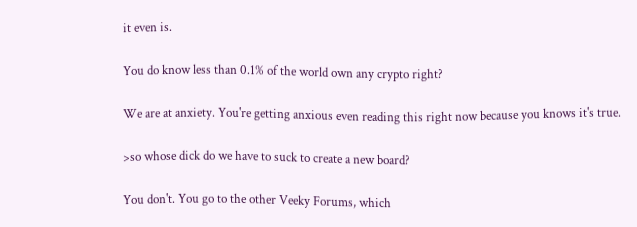it even is.

You do know less than 0.1% of the world own any crypto right?

We are at anxiety. You're getting anxious even reading this right now because you knows it's true.

>so whose dick do we have to suck to create a new board?

You don't. You go to the other Veeky Forums, which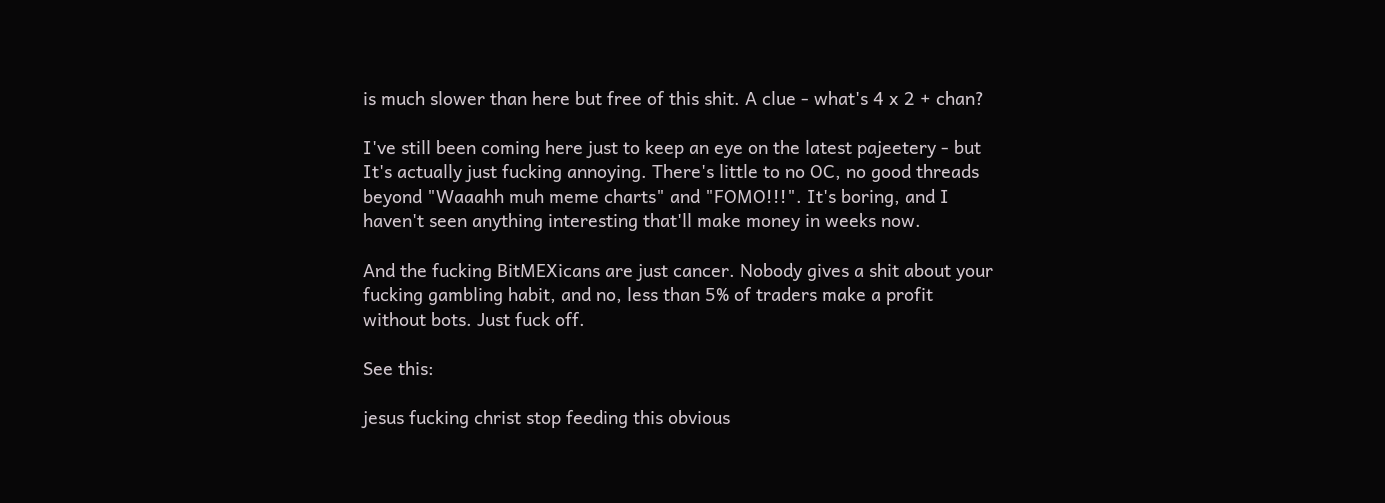is much slower than here but free of this shit. A clue - what's 4 x 2 + chan?

I've still been coming here just to keep an eye on the latest pajeetery - but It's actually just fucking annoying. There's little to no OC, no good threads beyond "Waaahh muh meme charts" and "FOMO!!!". It's boring, and I haven't seen anything interesting that'll make money in weeks now.

And the fucking BitMEXicans are just cancer. Nobody gives a shit about your fucking gambling habit, and no, less than 5% of traders make a profit without bots. Just fuck off.

See this:

jesus fucking christ stop feeding this obvious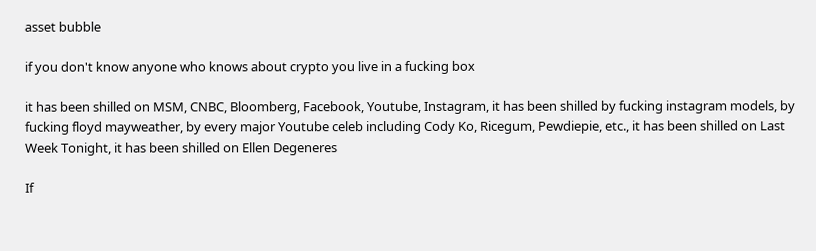asset bubble

if you don't know anyone who knows about crypto you live in a fucking box

it has been shilled on MSM, CNBC, Bloomberg, Facebook, Youtube, Instagram, it has been shilled by fucking instagram models, by fucking floyd mayweather, by every major Youtube celeb including Cody Ko, Ricegum, Pewdiepie, etc., it has been shilled on Last Week Tonight, it has been shilled on Ellen Degeneres

If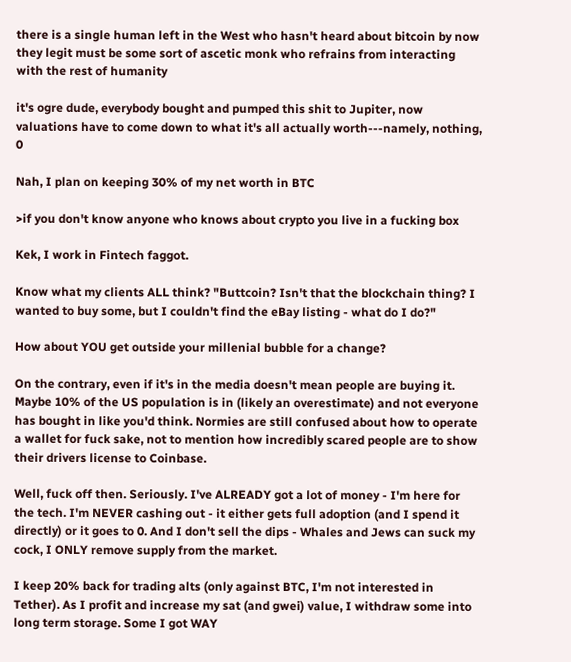there is a single human left in the West who hasn't heard about bitcoin by now they legit must be some sort of ascetic monk who refrains from interacting with the rest of humanity

it's ogre dude, everybody bought and pumped this shit to Jupiter, now valuations have to come down to what it's all actually worth---namely, nothing, 0

Nah, I plan on keeping 30% of my net worth in BTC

>if you don't know anyone who knows about crypto you live in a fucking box

Kek, I work in Fintech faggot.

Know what my clients ALL think? "Buttcoin? Isn't that the blockchain thing? I wanted to buy some, but I couldn't find the eBay listing - what do I do?"

How about YOU get outside your millenial bubble for a change?

On the contrary, even if it's in the media doesn't mean people are buying it. Maybe 10% of the US population is in (likely an overestimate) and not everyone has bought in like you'd think. Normies are still confused about how to operate a wallet for fuck sake, not to mention how incredibly scared people are to show their drivers license to Coinbase.

Well, fuck off then. Seriously. I've ALREADY got a lot of money - I'm here for the tech. I'm NEVER cashing out - it either gets full adoption (and I spend it directly) or it goes to 0. And I don't sell the dips - Whales and Jews can suck my cock, I ONLY remove supply from the market.

I keep 20% back for trading alts (only against BTC, I'm not interested in Tether). As I profit and increase my sat (and gwei) value, I withdraw some into long term storage. Some I got WAY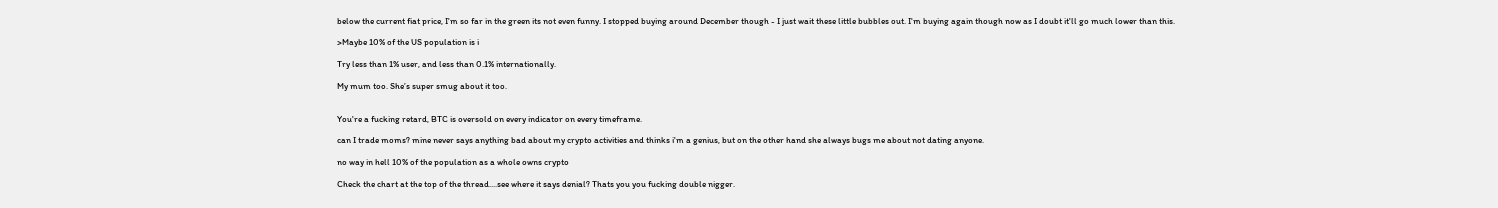below the current fiat price, I'm so far in the green its not even funny. I stopped buying around December though - I just wait these little bubbles out. I'm buying again though now as I doubt it'll go much lower than this.

>Maybe 10% of the US population is i

Try less than 1% user, and less than 0.1% internationally.

My mum too. She’s super smug about it too.


You're a fucking retard, BTC is oversold on every indicator on every timeframe.

can I trade moms? mine never says anything bad about my crypto activities and thinks i'm a genius, but on the other hand she always bugs me about not dating anyone.

no way in hell 10% of the population as a whole owns crypto

Check the chart at the top of the thread....see where it says denial? Thats you you fucking double nigger.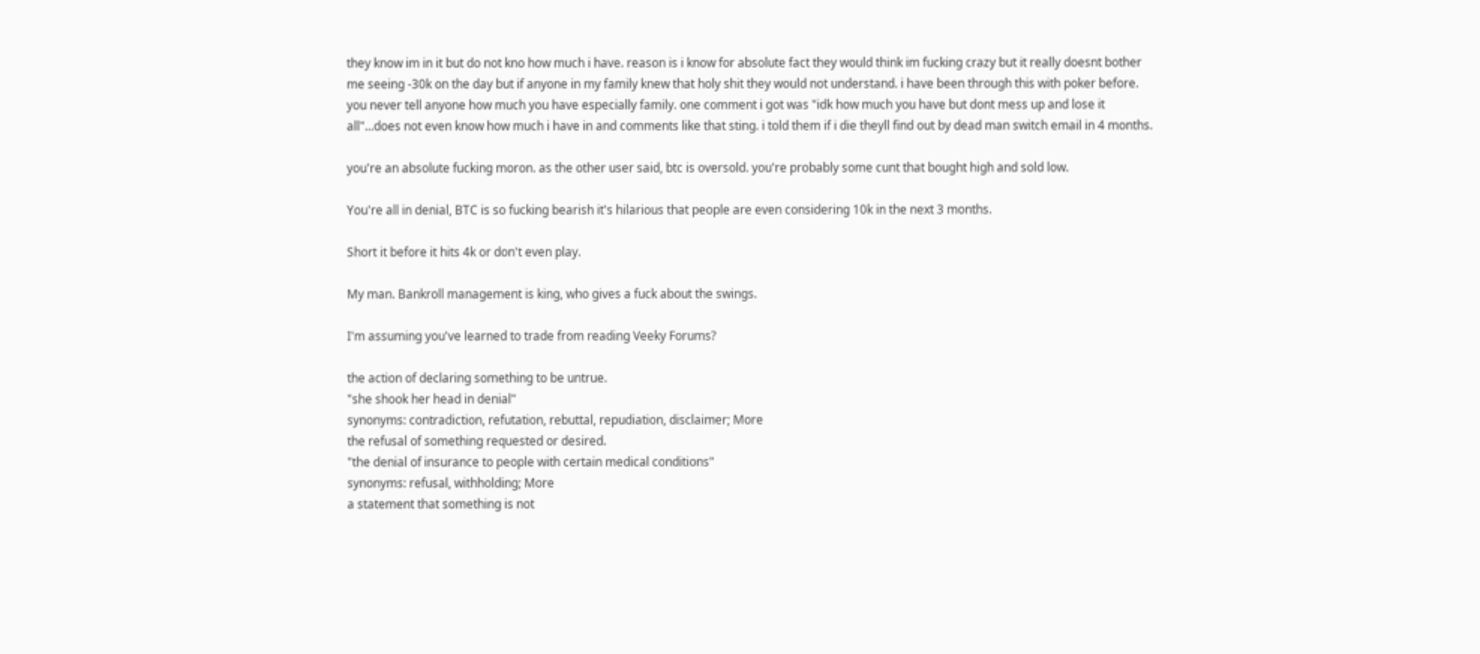they know im in it but do not kno how much i have. reason is i know for absolute fact they would think im fucking crazy but it really doesnt bother me seeing -30k on the day but if anyone in my family knew that holy shit they would not understand. i have been through this with poker before. you never tell anyone how much you have especially family. one comment i got was "idk how much you have but dont mess up and lose it all"...does not even know how much i have in and comments like that sting. i told them if i die theyll find out by dead man switch email in 4 months.

you're an absolute fucking moron. as the other user said, btc is oversold. you're probably some cunt that bought high and sold low.

You're all in denial, BTC is so fucking bearish it's hilarious that people are even considering 10k in the next 3 months.

Short it before it hits 4k or don't even play.

My man. Bankroll management is king, who gives a fuck about the swings.

I'm assuming you've learned to trade from reading Veeky Forums?

the action of declaring something to be untrue.
"she shook her head in denial"
synonyms: contradiction, refutation, rebuttal, repudiation, disclaimer; More
the refusal of something requested or desired.
"the denial of insurance to people with certain medical conditions"
synonyms: refusal, withholding; More
a statement that something is not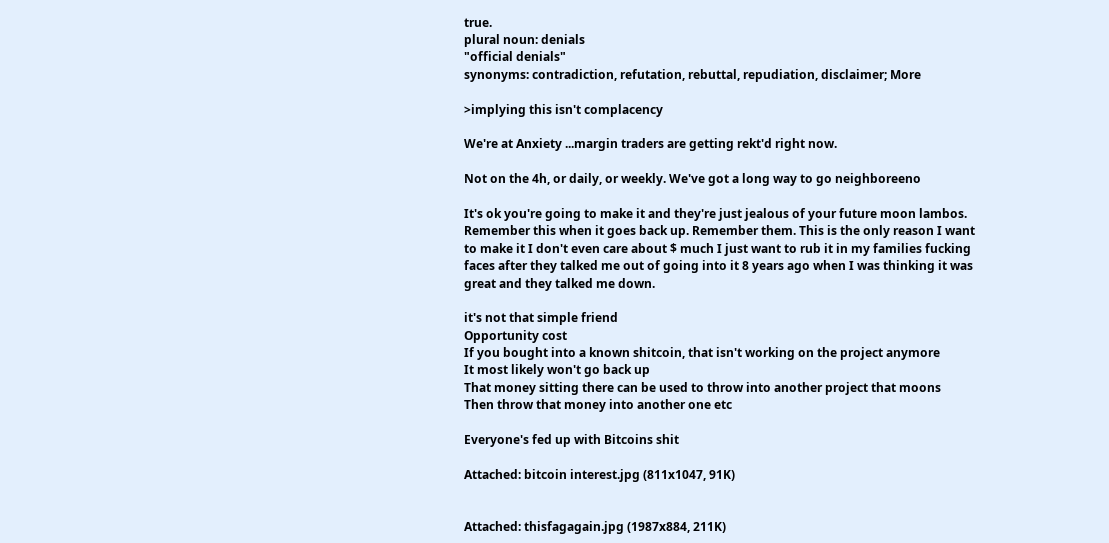true.
plural noun: denials
"official denials"
synonyms: contradiction, refutation, rebuttal, repudiation, disclaimer; More

>implying this isn't complacency

We're at Anxiety ...margin traders are getting rekt'd right now.

Not on the 4h, or daily, or weekly. We've got a long way to go neighboreeno

It's ok you're going to make it and they're just jealous of your future moon lambos. Remember this when it goes back up. Remember them. This is the only reason I want to make it I don't even care about $ much I just want to rub it in my families fucking faces after they talked me out of going into it 8 years ago when I was thinking it was great and they talked me down.

it's not that simple friend
Opportunity cost
If you bought into a known shitcoin, that isn't working on the project anymore
It most likely won't go back up
That money sitting there can be used to throw into another project that moons
Then throw that money into another one etc

Everyone's fed up with Bitcoins shit

Attached: bitcoin interest.jpg (811x1047, 91K)


Attached: thisfagagain.jpg (1987x884, 211K)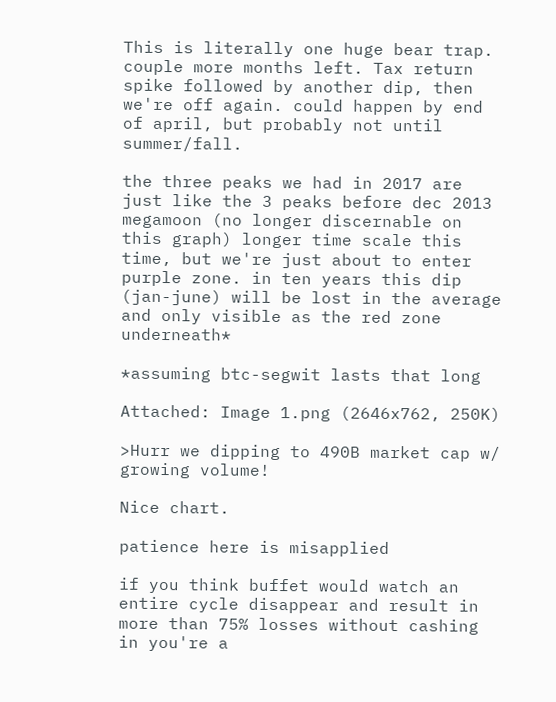This is literally one huge bear trap. couple more months left. Tax return spike followed by another dip, then we're off again. could happen by end of april, but probably not until summer/fall.

the three peaks we had in 2017 are just like the 3 peaks before dec 2013 megamoon (no longer discernable on this graph) longer time scale this time, but we're just about to enter purple zone. in ten years this dip (jan-june) will be lost in the average and only visible as the red zone underneath*

*assuming btc-segwit lasts that long

Attached: Image 1.png (2646x762, 250K)

>Hurr we dipping to 490B market cap w/ growing volume!

Nice chart.

patience here is misapplied

if you think buffet would watch an entire cycle disappear and result in more than 75% losses without cashing in you're a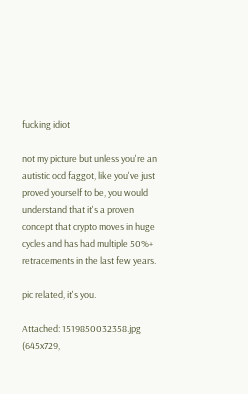fucking idiot

not my picture but unless you're an autistic ocd faggot, like you've just proved yourself to be, you would understand that it's a proven concept that crypto moves in huge cycles and has had multiple 50%+ retracements in the last few years.

pic related, it's you.

Attached: 1519850032358.jpg (645x729,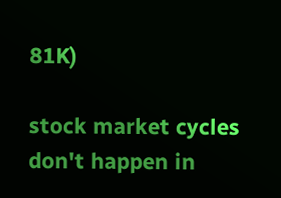81K)

stock market cycles don't happen in